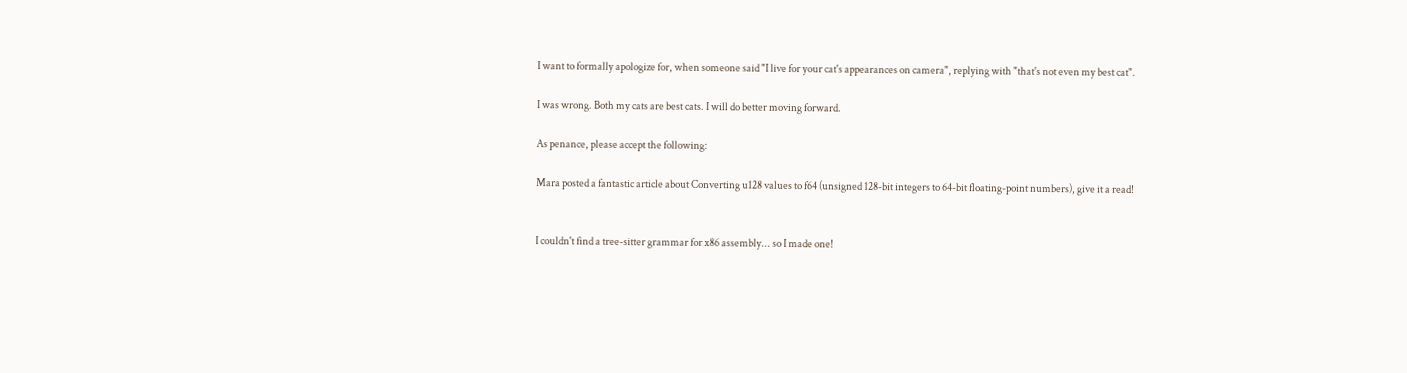I want to formally apologize for, when someone said "I live for your cat's appearances on camera", replying with "that's not even my best cat".

I was wrong. Both my cats are best cats. I will do better moving forward.

As penance, please accept the following:

Mara posted a fantastic article about Converting u128 values to f64 (unsigned 128-bit integers to 64-bit floating-point numbers), give it a read!


I couldn't find a tree-sitter grammar for x86 assembly... so I made one!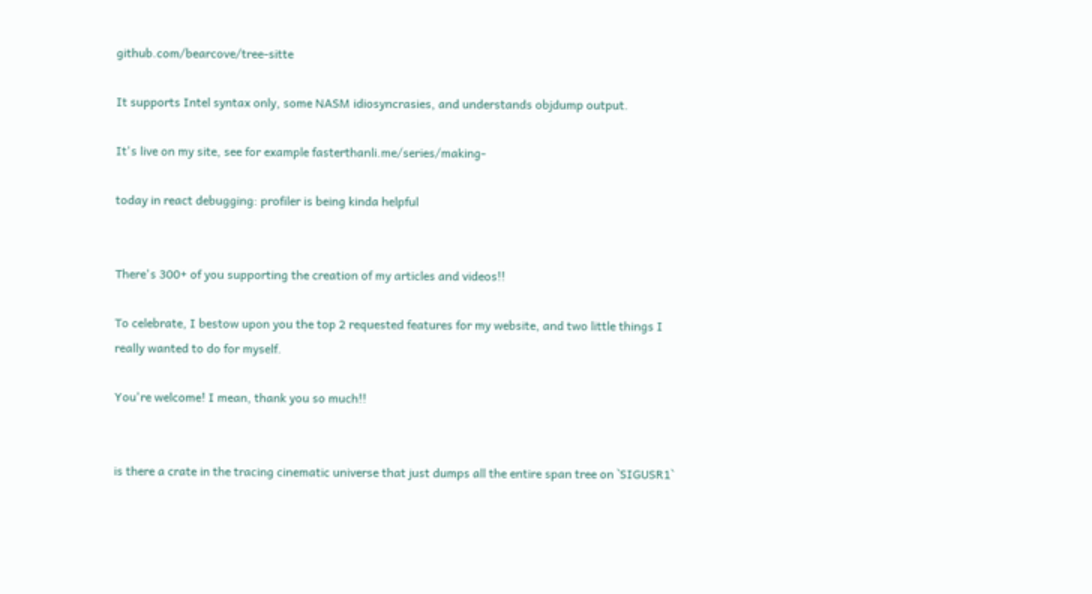github.com/bearcove/tree-sitte

It supports Intel syntax only, some NASM idiosyncrasies, and understands objdump output.

It's live on my site, see for example fasterthanli.me/series/making-

today in react debugging: profiler is being kinda helpful


There's 300+ of you supporting the creation of my articles and videos!!

To celebrate, I bestow upon you the top 2 requested features for my website, and two little things I really wanted to do for myself.

You're welcome! I mean, thank you so much!!


is there a crate in the tracing cinematic universe that just dumps all the entire span tree on `SIGUSR1`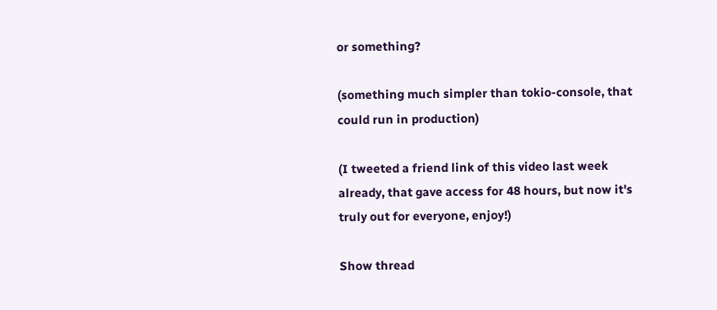or something?

(something much simpler than tokio-console, that could run in production)

(I tweeted a friend link of this video last week already, that gave access for 48 hours, but now it's truly out for everyone, enjoy!)

Show thread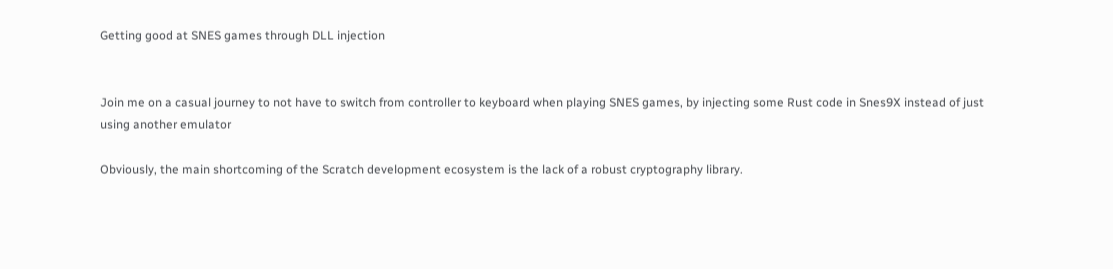Getting good at SNES games through DLL injection


Join me on a casual journey to not have to switch from controller to keyboard when playing SNES games, by injecting some Rust code in Snes9X instead of just using another emulator

Obviously, the main shortcoming of the Scratch development ecosystem is the lack of a robust cryptography library.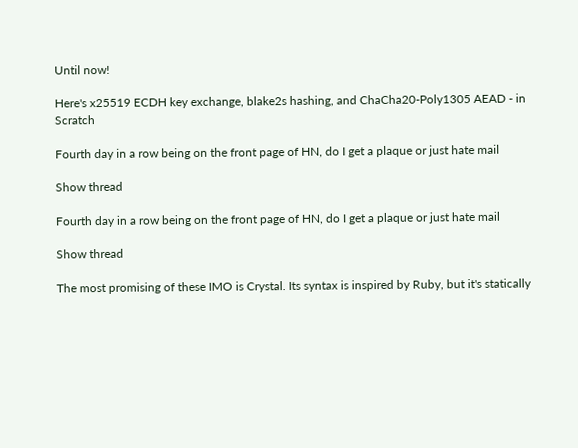Until now!

Here's x25519 ECDH key exchange, blake2s hashing, and ChaCha20-Poly1305 AEAD - in Scratch

Fourth day in a row being on the front page of HN, do I get a plaque or just hate mail

Show thread

Fourth day in a row being on the front page of HN, do I get a plaque or just hate mail

Show thread

The most promising of these IMO is Crystal. Its syntax is inspired by Ruby, but it's statically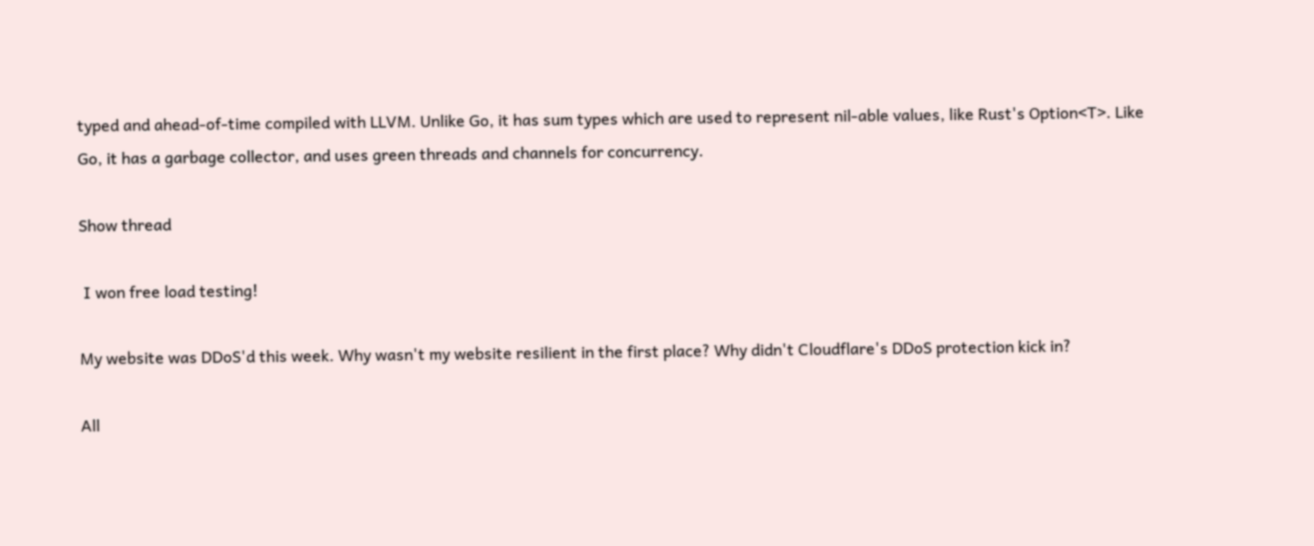typed and ahead-of-time compiled with LLVM. Unlike Go, it has sum types which are used to represent nil-able values, like Rust's Option<T>. Like Go, it has a garbage collector, and uses green threads and channels for concurrency.

Show thread

 I won free load testing!

My website was DDoS'd this week. Why wasn't my website resilient in the first place? Why didn't Cloudflare's DDoS protection kick in?

All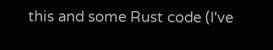this and some Rust code (I've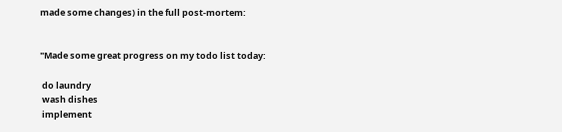made some changes) in the full post-mortem:


"Made some great progress on my todo list today:

 do laundry
 wash dishes
 implement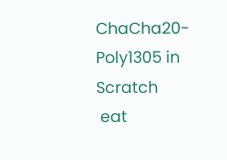ChaCha20-Poly1305 in Scratch
 eat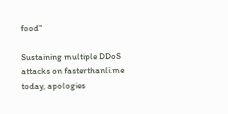food"

Sustaining multiple DDoS attacks on fasterthanli.me today, apologies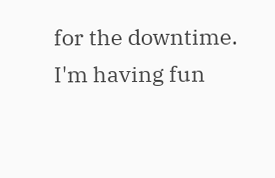for the downtime. I'm having fun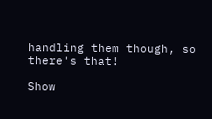handling them though, so there's that!

Show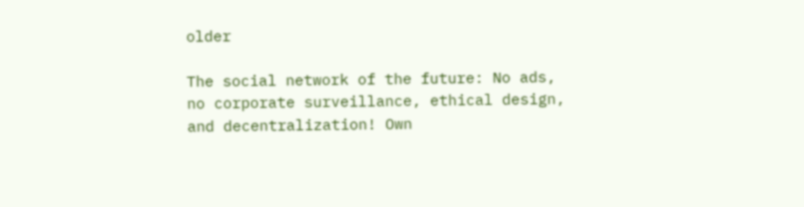older

The social network of the future: No ads, no corporate surveillance, ethical design, and decentralization! Own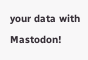your data with Mastodon!